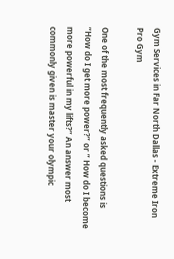Gym Services in Far North Dallas - Extreme Iron Pro Gym

One of the most frequently asked questions is “How do I get more power?” or ” How do I become more powerful in my lifts?” An answer most commonly given is master your olympic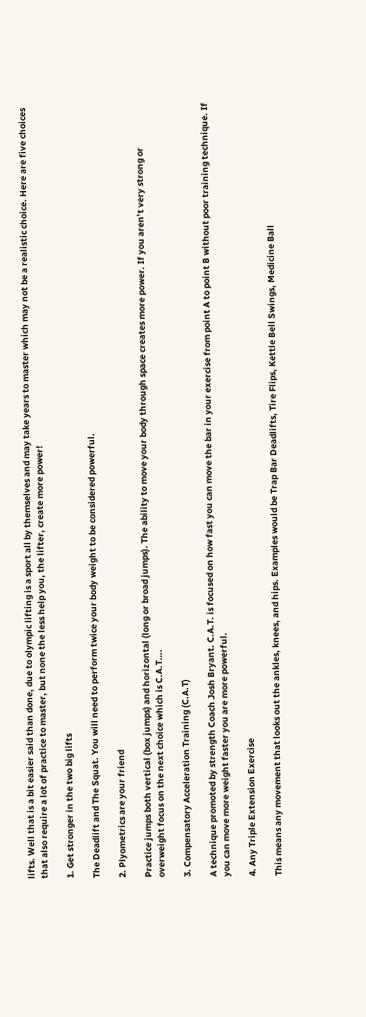lifts. Well that is a bit easier said than done, due to olympic lifting is a sport all by themselves and may take years to master which may not be a realistic choice. Here are five choices that also require a lot of practice to master, but none the less help you, the lifter, create more power!

1. Get stronger in the two big lifts

The Deadlift and The Squat. You will need to perform twice your body weight to be considered powerful.

2. Plyometrics are your friend

Practice jumps both vertical (box jumps) and horizontal (long or broad jumps). The ability to move your body through space creates more power. If you aren’t very strong or overweight focus on the next choice which is C.A.T….

3. Compensatory Acceleration Training (C.A.T)

A technique promoted by strength Coach Josh Bryant. C.A.T. is focused on how fast you can move the bar in your exercise from point A to point B without poor training technique. If you can move more weight faster you are more powerful.

4. Any Triple Extension Exercise

This means any movement that looks out the ankles, knees, and hips. Examples would be Trap Bar Deadlifts, Tire Flips, Kettle Bell Swings, Medicine Ball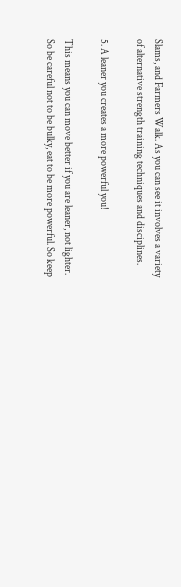Slams, and Farmers Walk. As you can see it involves a variety of alternative strength training techniques and disciplines.

5. A leaner you creates a more powerful you!

This means you can move better if you are leaner, not lighter. So be careful not to be bulky, eat to be more powerful. So keep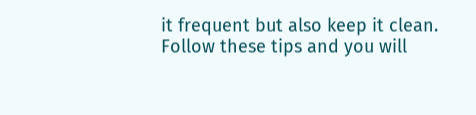it frequent but also keep it clean.
Follow these tips and you will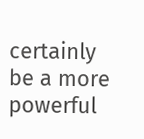certainly be a more powerful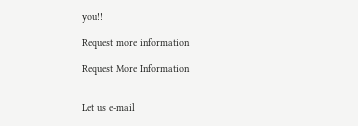you!!

Request more information

Request More Information


Let us e-mail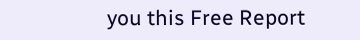you this Free Report